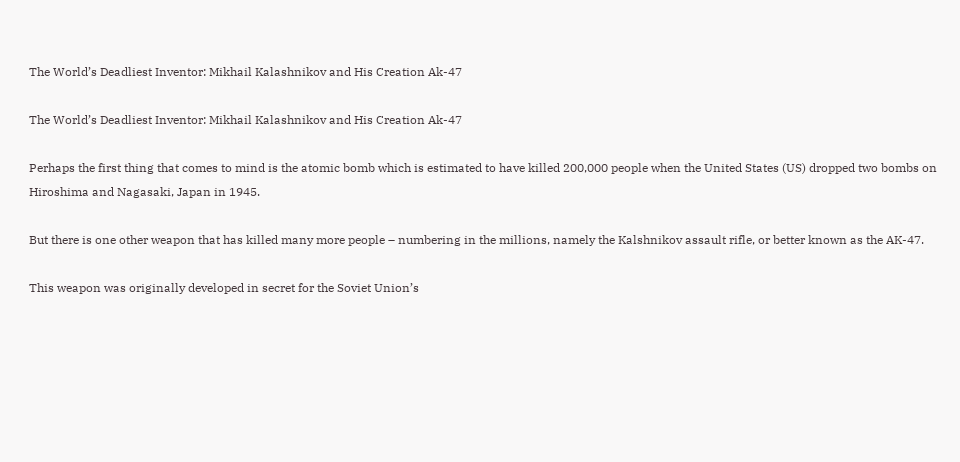The World’s Deadliest Inventor: Mikhail Kalashnikov and His Creation Ak-47

The World’s Deadliest Inventor: Mikhail Kalashnikov and His Creation Ak-47

Perhaps the first thing that comes to mind is the atomic bomb which is estimated to have killed 200,000 people when the United States (US) dropped two bombs on Hiroshima and Nagasaki, Japan in 1945.

But there is one other weapon that has killed many more people – numbering in the millions, namely the Kalshnikov assault rifle, or better known as the AK-47.

This weapon was originally developed in secret for the Soviet Union’s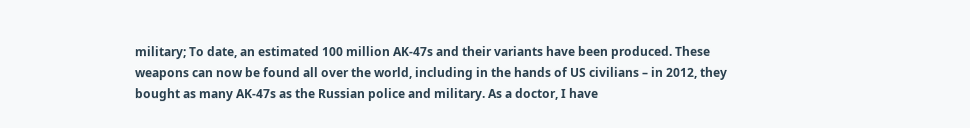military; To date, an estimated 100 million AK-47s and their variants have been produced. These weapons can now be found all over the world, including in the hands of US civilians – in 2012, they bought as many AK-47s as the Russian police and military. As a doctor, I have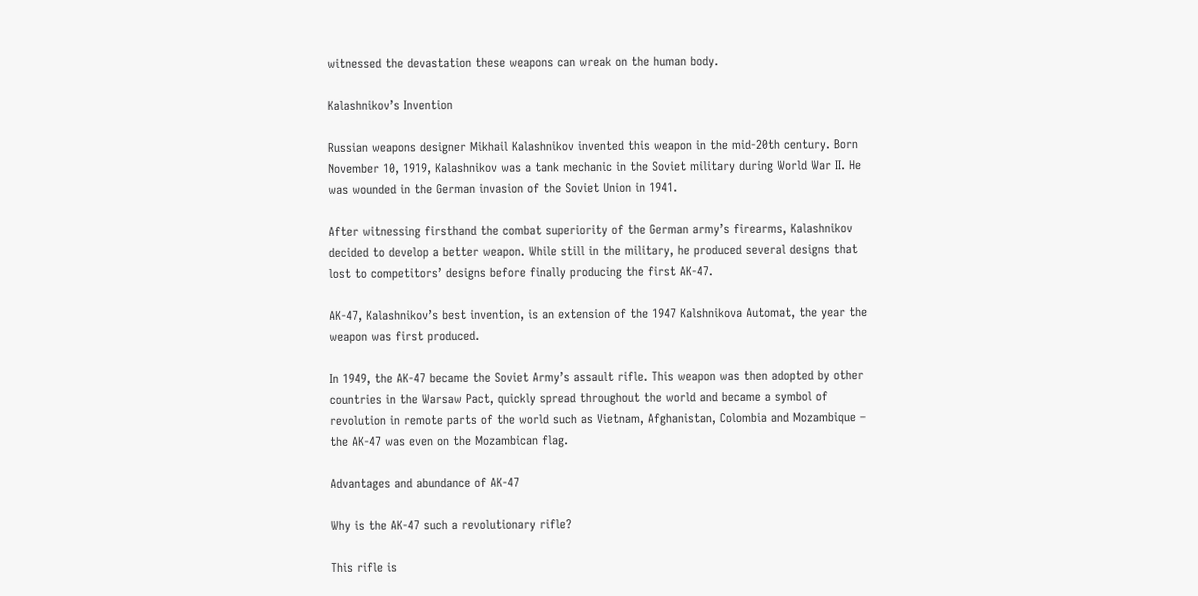witnessed the devastation these weapons can wreak on the human body.

Kalashnikov’s Invention

Russian weapons designer Mikhail Kalashnikov invented this weapon in the mid-20th century. Born November 10, 1919, Kalashnikov was a tank mechanic in the Soviet military during World War II. He was wounded in the German invasion of the Soviet Union in 1941.

After witnessing firsthand the combat superiority of the German army’s firearms, Kalashnikov decided to develop a better weapon. While still in the military, he produced several designs that lost to competitors’ designs before finally producing the first AK-47.

AK-47, Kalashnikov’s best invention, is an extension of the 1947 Kalshnikova Automat, the year the weapon was first produced.

In 1949, the AK-47 became the Soviet Army’s assault rifle. This weapon was then adopted by other countries in the Warsaw Pact, quickly spread throughout the world and became a symbol of revolution in remote parts of the world such as Vietnam, Afghanistan, Colombia and Mozambique – the AK-47 was even on the Mozambican flag.

Advantages and abundance of AK-47

Why is the AK-47 such a revolutionary rifle?

This rifle is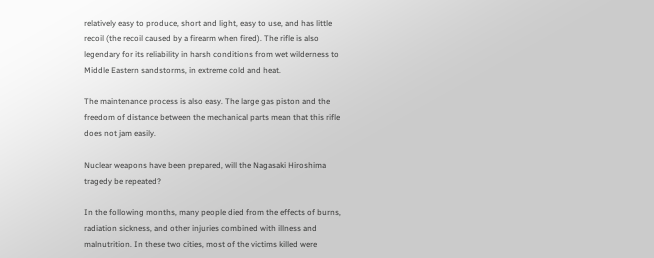relatively easy to produce, short and light, easy to use, and has little recoil (the recoil caused by a firearm when fired). The rifle is also legendary for its reliability in harsh conditions from wet wilderness to Middle Eastern sandstorms, in extreme cold and heat.

The maintenance process is also easy. The large gas piston and the freedom of distance between the mechanical parts mean that this rifle does not jam easily.

Nuclear weapons have been prepared, will the Nagasaki Hiroshima tragedy be repeated?

In the following months, many people died from the effects of burns, radiation sickness, and other injuries combined with illness and malnutrition. In these two cities, most of the victims killed were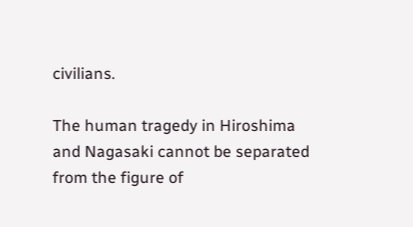civilians.

The human tragedy in Hiroshima and Nagasaki cannot be separated from the figure of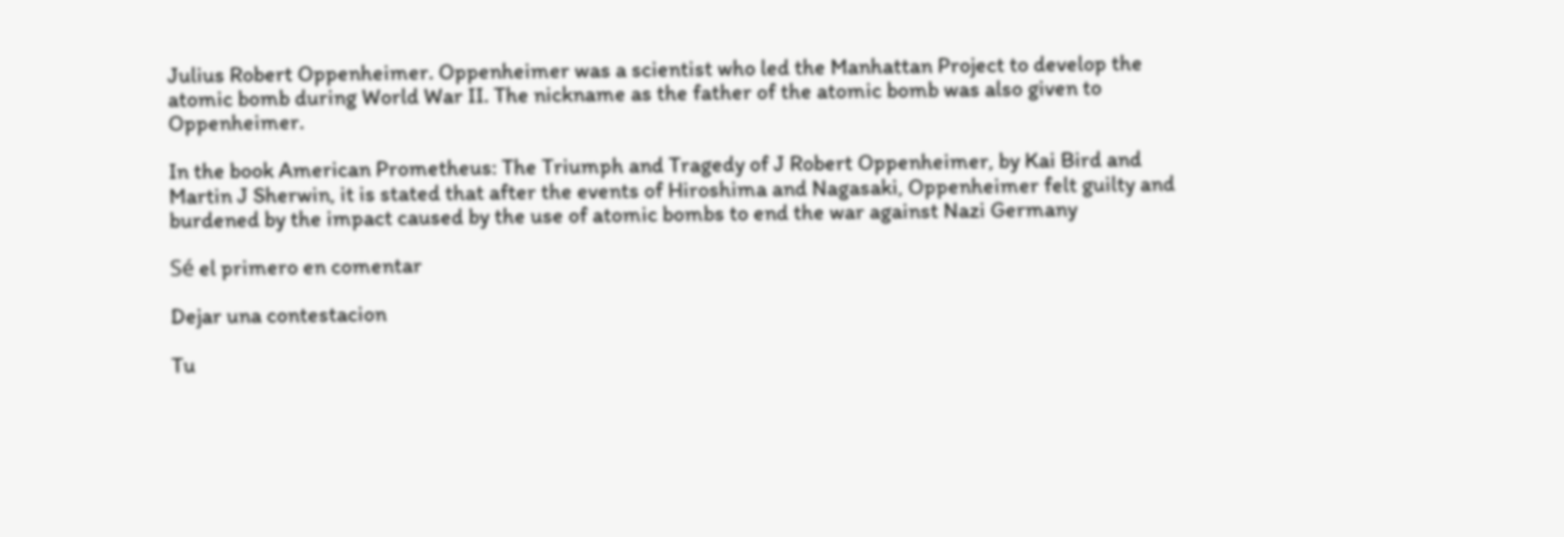Julius Robert Oppenheimer. Oppenheimer was a scientist who led the Manhattan Project to develop the atomic bomb during World War II. The nickname as the father of the atomic bomb was also given to Oppenheimer.

In the book American Prometheus: The Triumph and Tragedy of J Robert Oppenheimer, by Kai Bird and Martin J Sherwin, it is stated that after the events of Hiroshima and Nagasaki, Oppenheimer felt guilty and burdened by the impact caused by the use of atomic bombs to end the war against Nazi Germany

Sé el primero en comentar

Dejar una contestacion

Tu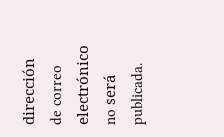dirección de correo electrónico no será publicada.